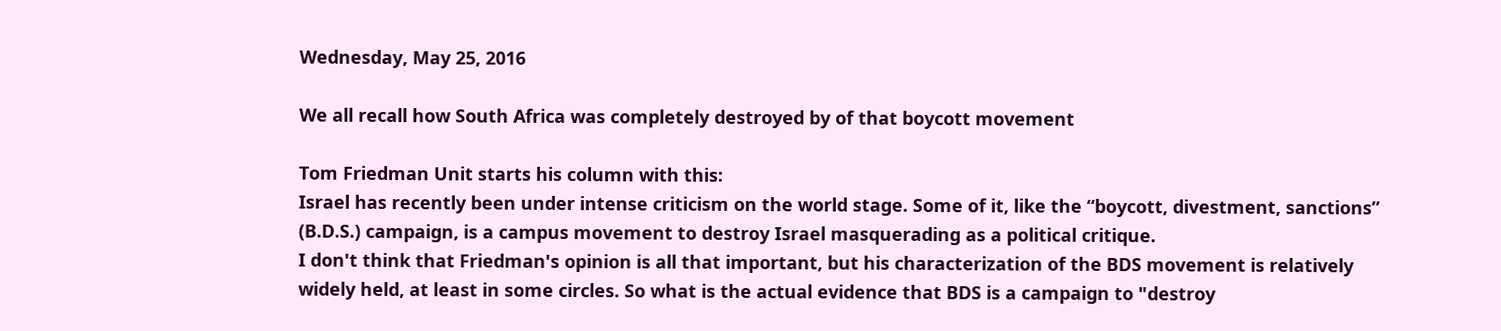Wednesday, May 25, 2016

We all recall how South Africa was completely destroyed by of that boycott movement

Tom Friedman Unit starts his column with this:
Israel has recently been under intense criticism on the world stage. Some of it, like the “boycott, divestment, sanctions” (B.D.S.) campaign, is a campus movement to destroy Israel masquerading as a political critique.
I don't think that Friedman's opinion is all that important, but his characterization of the BDS movement is relatively widely held, at least in some circles. So what is the actual evidence that BDS is a campaign to "destroy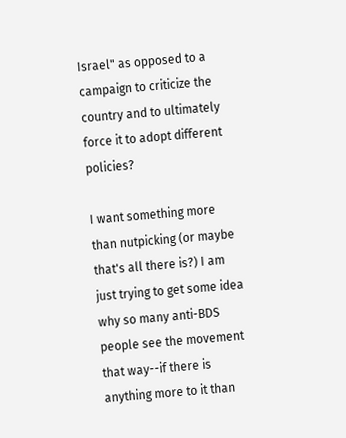Israel" as opposed to a campaign to criticize the country and to ultimately force it to adopt different policies?

I want something more than nutpicking (or maybe that's all there is?) I am just trying to get some idea why so many anti-BDS people see the movement that way--if there is anything more to it than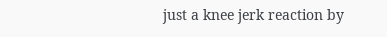just a knee jerk reaction by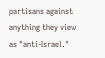partisans against anything they view as "anti-Israel."